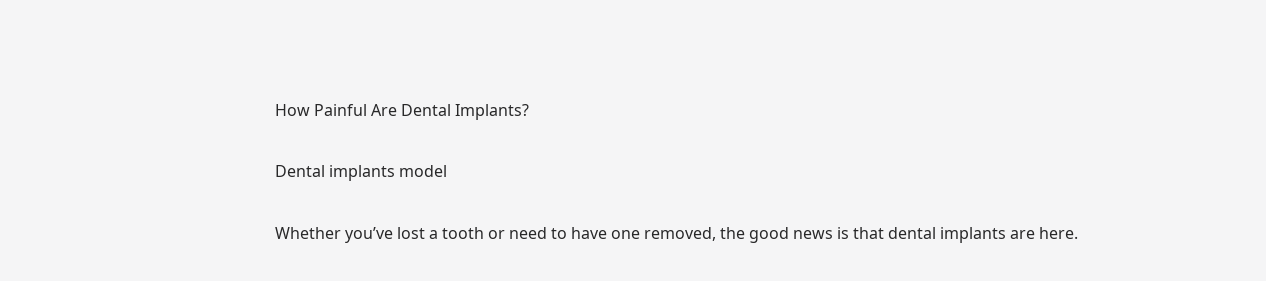How Painful Are Dental Implants?

Dental implants model

Whether you’ve lost a tooth or need to have one removed, the good news is that dental implants are here.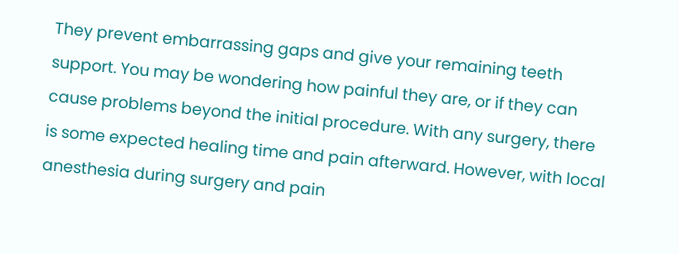They prevent embarrassing gaps and give your remaining teeth support. You may be wondering how painful they are, or if they can cause problems beyond the initial procedure. With any surgery, there is some expected healing time and pain afterward. However, with local anesthesia during surgery and pain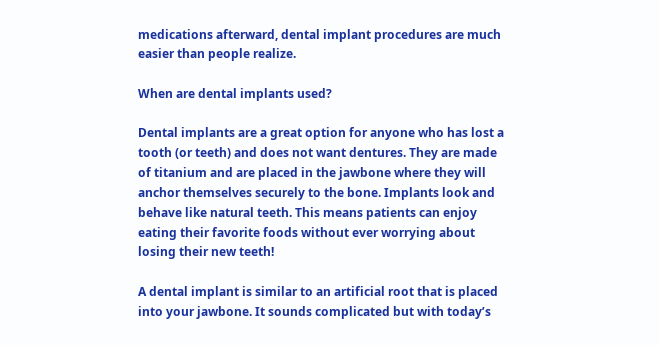medications afterward, dental implant procedures are much easier than people realize.

When are dental implants used?

Dental implants are a great option for anyone who has lost a tooth (or teeth) and does not want dentures. They are made of titanium and are placed in the jawbone where they will anchor themselves securely to the bone. Implants look and behave like natural teeth. This means patients can enjoy eating their favorite foods without ever worrying about losing their new teeth!

A dental implant is similar to an artificial root that is placed into your jawbone. It sounds complicated but with today’s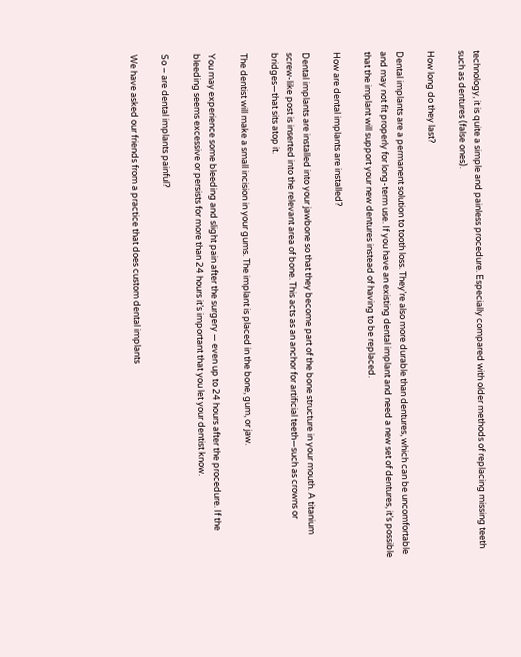technology, it is quite a simple and painless procedure. Especially compared with older methods of replacing missing teeth such as dentures (false ones).

How long do they last?

Dental implants are a permanent solution to tooth loss. They’re also more durable than dentures, which can be uncomfortable and may not fit properly for long-term use. If you have an existing dental implant and need a new set of dentures, it’s possible that the implant will support your new dentures instead of having to be replaced.

How are dental implants are installed?

Dental implants are installed into your jawbone so that they become part of the bone structure in your mouth. A titanium screw-like post is inserted into the relevant area of bone. This acts as an anchor for artificial teeth—such as crowns or bridges—that sits atop it.

The dentist will make a small incision in your gums. The implant is placed in the bone, gum, or jaw.

You may experience some bleeding and slight pain after the surgery — even up to 24 hours after the procedure. If the bleeding seems excessive or persists for more than 24 hours it’s important that you let your dentist know.

So – are dental implants painful?

We have asked our friends from a practice that does custom dental implants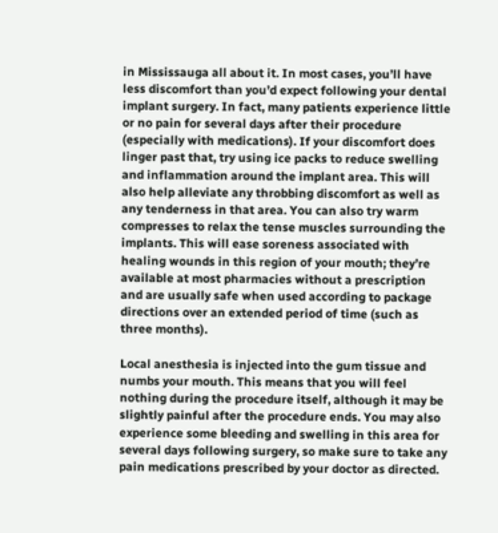in Mississauga all about it. In most cases, you’ll have less discomfort than you’d expect following your dental implant surgery. In fact, many patients experience little or no pain for several days after their procedure (especially with medications). If your discomfort does linger past that, try using ice packs to reduce swelling and inflammation around the implant area. This will also help alleviate any throbbing discomfort as well as any tenderness in that area. You can also try warm compresses to relax the tense muscles surrounding the implants. This will ease soreness associated with healing wounds in this region of your mouth; they’re available at most pharmacies without a prescription and are usually safe when used according to package directions over an extended period of time (such as three months).

Local anesthesia is injected into the gum tissue and numbs your mouth. This means that you will feel nothing during the procedure itself, although it may be slightly painful after the procedure ends. You may also experience some bleeding and swelling in this area for several days following surgery, so make sure to take any pain medications prescribed by your doctor as directed.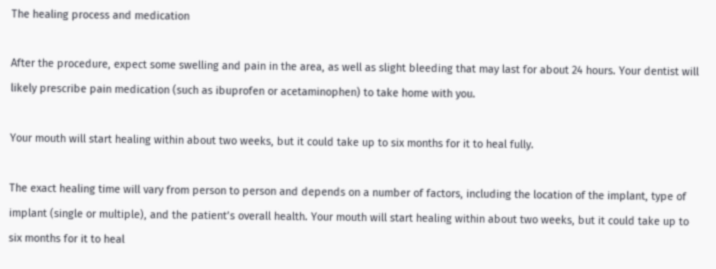The healing process and medication

After the procedure, expect some swelling and pain in the area, as well as slight bleeding that may last for about 24 hours. Your dentist will likely prescribe pain medication (such as ibuprofen or acetaminophen) to take home with you.

Your mouth will start healing within about two weeks, but it could take up to six months for it to heal fully.

The exact healing time will vary from person to person and depends on a number of factors, including the location of the implant, type of implant (single or multiple), and the patient’s overall health. Your mouth will start healing within about two weeks, but it could take up to six months for it to heal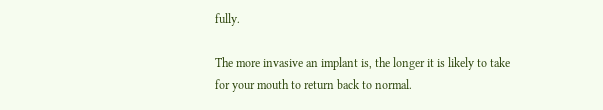fully.

The more invasive an implant is, the longer it is likely to take for your mouth to return back to normal.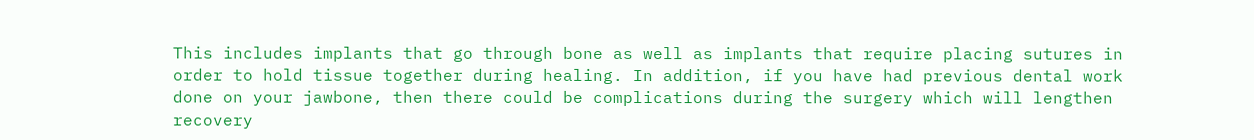This includes implants that go through bone as well as implants that require placing sutures in order to hold tissue together during healing. In addition, if you have had previous dental work done on your jawbone, then there could be complications during the surgery which will lengthen recovery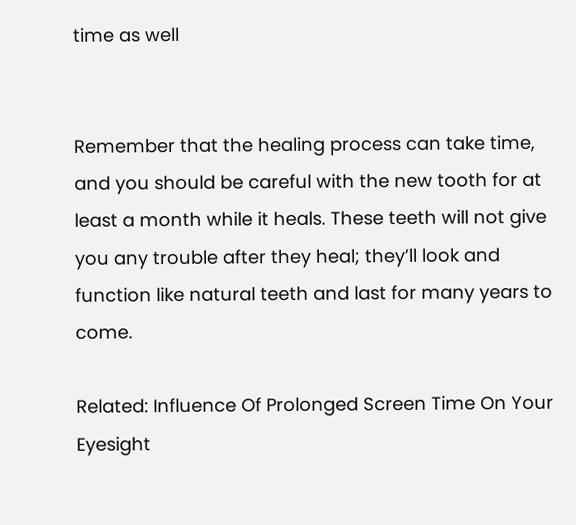time as well


Remember that the healing process can take time, and you should be careful with the new tooth for at least a month while it heals. These teeth will not give you any trouble after they heal; they’ll look and function like natural teeth and last for many years to come.

Related: Influence Of Prolonged Screen Time On Your Eyesight